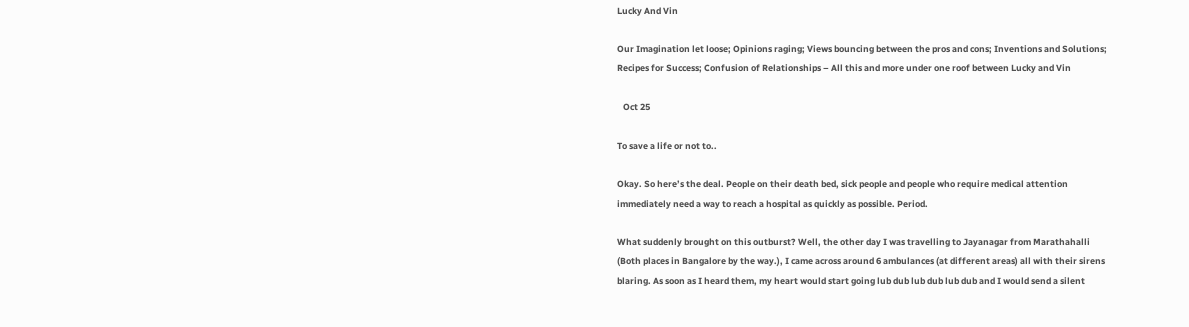Lucky And Vin

Our Imagination let loose; Opinions raging; Views bouncing between the pros and cons; Inventions and Solutions; Recipes for Success; Confusion of Relationships – All this and more under one roof between Lucky and Vin

   Oct 25

To save a life or not to..

Okay. So here’s the deal. People on their death bed, sick people and people who require medical attention immediately need a way to reach a hospital as quickly as possible. Period.

What suddenly brought on this outburst? Well, the other day I was travelling to Jayanagar from Marathahalli (Both places in Bangalore by the way.), I came across around 6 ambulances (at different areas) all with their sirens blaring. As soon as I heard them, my heart would start going lub dub lub dub lub dub and I would send a silent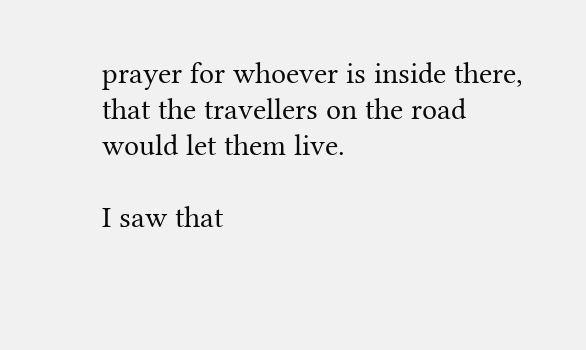prayer for whoever is inside there, that the travellers on the road would let them live.

I saw that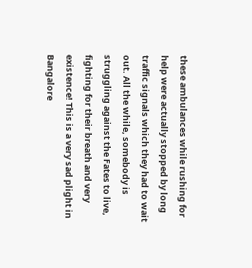these ambulances while rushing for help were actually stopped by long traffic signals which they had to wait out. All the while, somebody is struggling against the Fates to live, fighting for their breath and very existence! This is a very sad plight in Bangalore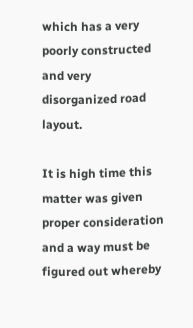which has a very poorly constructed and very disorganized road layout.

It is high time this matter was given proper consideration and a way must be figured out whereby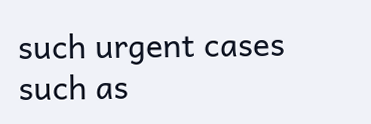such urgent cases such as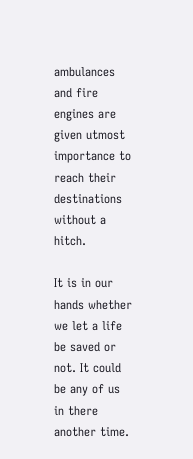ambulances and fire engines are given utmost importance to reach their destinations without a hitch.

It is in our hands whether we let a life be saved or not. It could be any of us in there another time.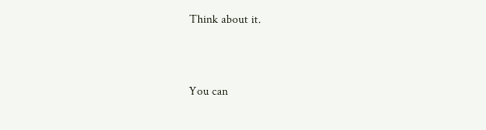Think about it.


You can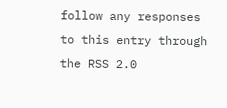follow any responses to this entry through the RSS 2.0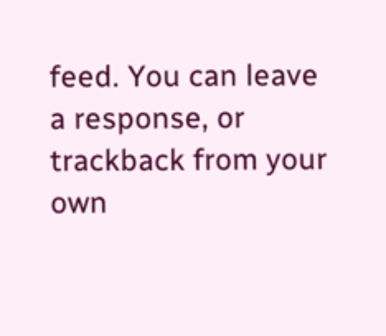feed. You can leave a response, or trackback from your own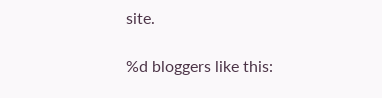site.

%d bloggers like this: